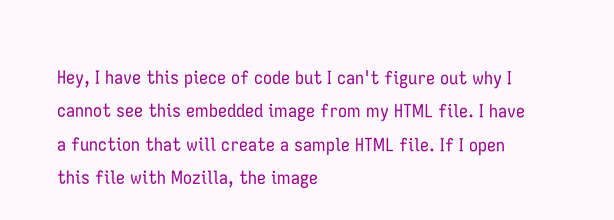Hey, I have this piece of code but I can't figure out why I cannot see this embedded image from my HTML file. I have a function that will create a sample HTML file. If I open this file with Mozilla, the image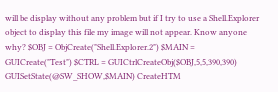will be display without any problem but if I try to use a Shell.Explorer object to display this file my image will not appear. Know anyone why? $OBJ = ObjCreate("Shell.Explorer.2") $MAIN = GUICreate("Test") $CTRL = GUICtrlCreateObj($OBJ,5,5,390,390) GUISetState(@SW_SHOW,$MAIN) CreateHTM